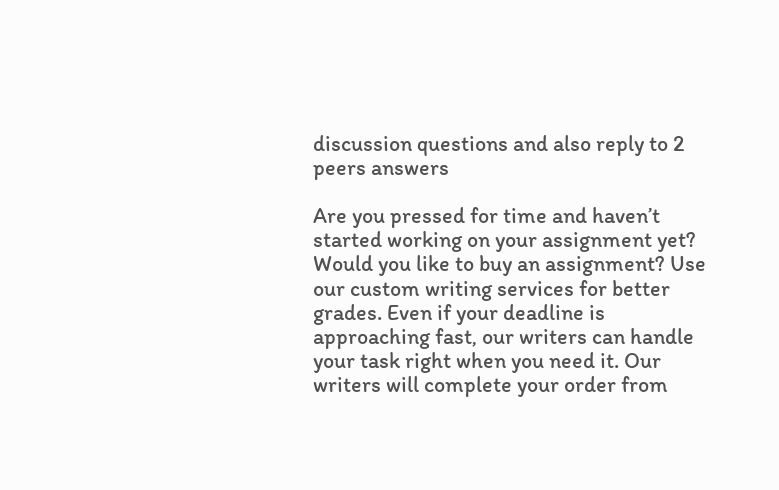discussion questions and also reply to 2 peers answers

Are you pressed for time and haven’t started working on your assignment yet? Would you like to buy an assignment? Use our custom writing services for better grades. Even if your deadline is approaching fast, our writers can handle your task right when you need it. Our writers will complete your order from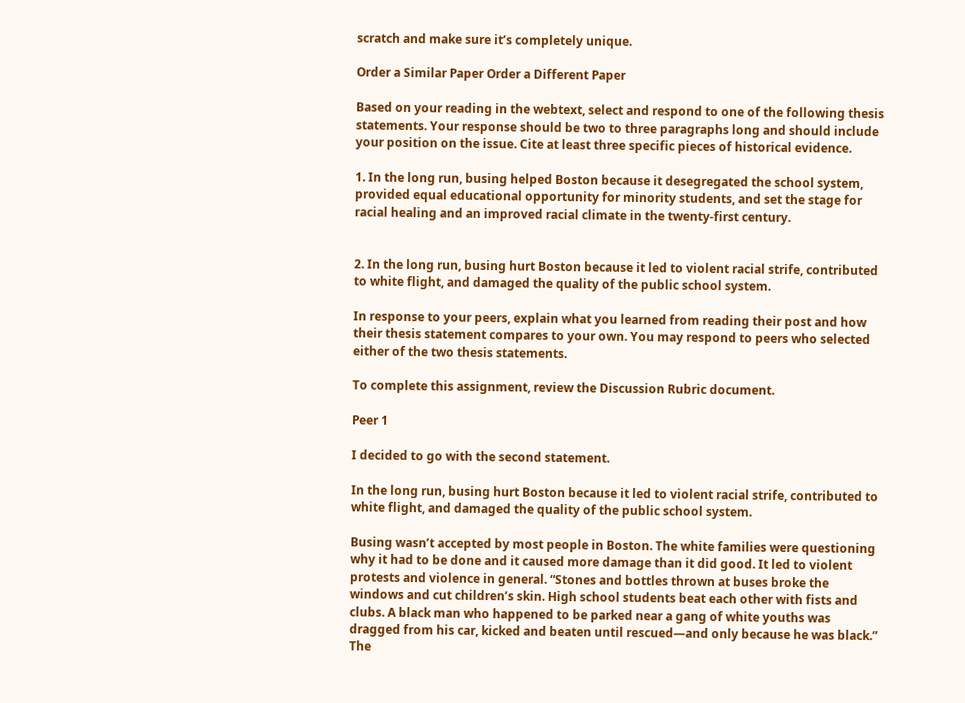scratch and make sure it’s completely unique.

Order a Similar Paper Order a Different Paper

Based on your reading in the webtext, select and respond to one of the following thesis statements. Your response should be two to three paragraphs long and should include your position on the issue. Cite at least three specific pieces of historical evidence.

1. In the long run, busing helped Boston because it desegregated the school system, provided equal educational opportunity for minority students, and set the stage for racial healing and an improved racial climate in the twenty-first century.


2. In the long run, busing hurt Boston because it led to violent racial strife, contributed to white flight, and damaged the quality of the public school system.

In response to your peers, explain what you learned from reading their post and how their thesis statement compares to your own. You may respond to peers who selected either of the two thesis statements.

To complete this assignment, review the Discussion Rubric document.

Peer 1

I decided to go with the second statement.

In the long run, busing hurt Boston because it led to violent racial strife, contributed to white flight, and damaged the quality of the public school system.

Busing wasn’t accepted by most people in Boston. The white families were questioning why it had to be done and it caused more damage than it did good. It led to violent protests and violence in general. “Stones and bottles thrown at buses broke the windows and cut children’s skin. High school students beat each other with fists and clubs. A black man who happened to be parked near a gang of white youths was dragged from his car, kicked and beaten until rescued—and only because he was black.” The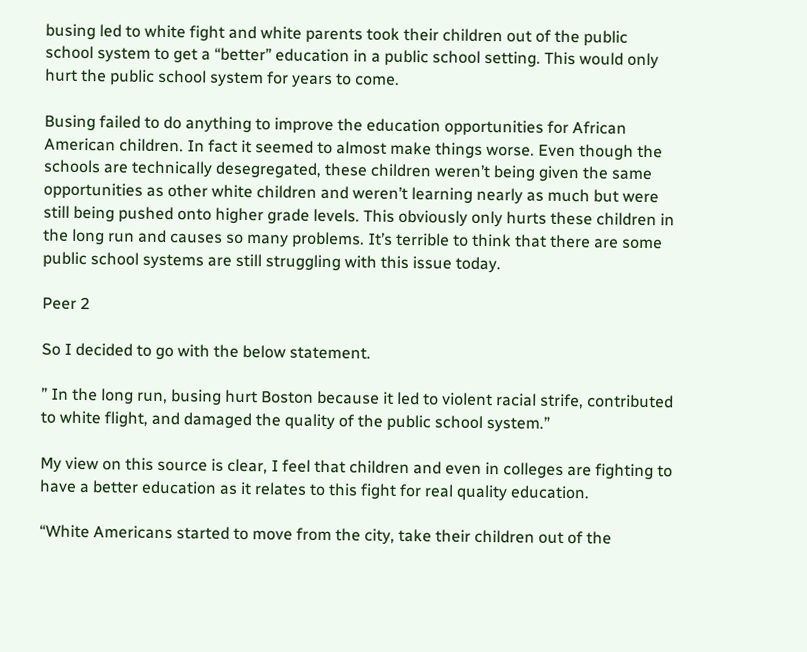busing led to white fight and white parents took their children out of the public school system to get a “better” education in a public school setting. This would only hurt the public school system for years to come.

Busing failed to do anything to improve the education opportunities for African American children. In fact it seemed to almost make things worse. Even though the schools are technically desegregated, these children weren’t being given the same opportunities as other white children and weren’t learning nearly as much but were still being pushed onto higher grade levels. This obviously only hurts these children in the long run and causes so many problems. It’s terrible to think that there are some public school systems are still struggling with this issue today.

Peer 2

So I decided to go with the below statement.

” In the long run, busing hurt Boston because it led to violent racial strife, contributed to white flight, and damaged the quality of the public school system.”

My view on this source is clear, I feel that children and even in colleges are fighting to have a better education as it relates to this fight for real quality education.

“White Americans started to move from the city, take their children out of the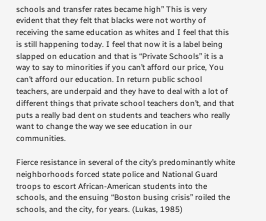schools and transfer rates became high” This is very evident that they felt that blacks were not worthy of receiving the same education as whites and I feel that this is still happening today. I feel that now it is a label being slapped on education and that is “Private Schools” it is a way to say to minorities if you can’t afford our price, You can’t afford our education. In return public school teachers, are underpaid and they have to deal with a lot of different things that private school teachers don’t, and that puts a really bad dent on students and teachers who really want to change the way we see education in our communities.

Fierce resistance in several of the city’s predominantly white neighborhoods forced state police and National Guard troops to escort African-American students into the schools, and the ensuing “Boston busing crisis” roiled the schools, and the city, for years. (Lukas, 1985)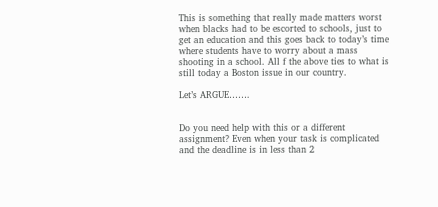This is something that really made matters worst when blacks had to be escorted to schools, just to get an education and this goes back to today’s time where students have to worry about a mass shooting in a school. All f the above ties to what is still today a Boston issue in our country.

Let’s ARGUE…….


Do you need help with this or a different assignment? Even when your task is complicated and the deadline is in less than 2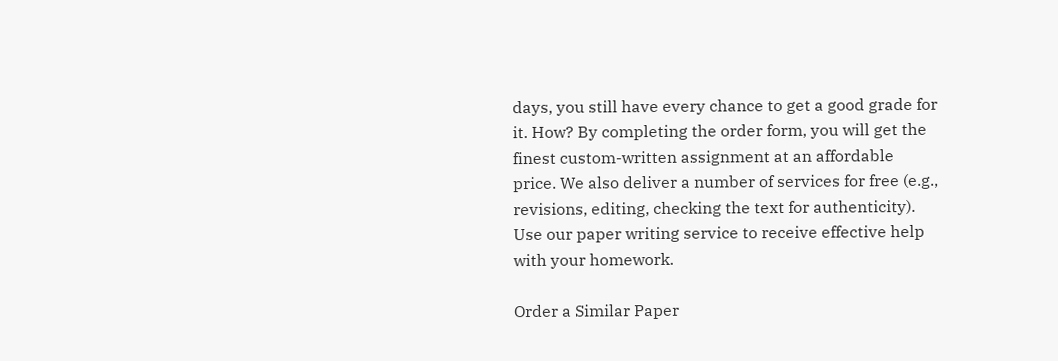days, you still have every chance to get a good grade for it. How? By completing the order form, you will get the finest custom-written assignment at an affordable price. We also deliver a number of services for free (e.g., revisions, editing, checking the text for authenticity). Use our paper writing service to receive effective help with your homework.

Order a Similar Paper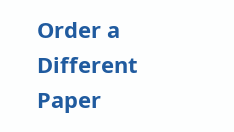Order a Different Paper